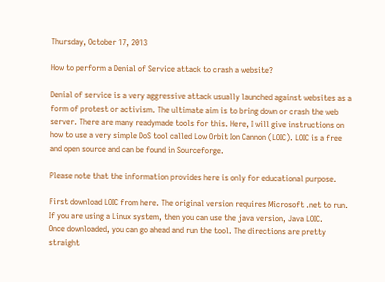Thursday, October 17, 2013

How to perform a Denial of Service attack to crash a website?

Denial of service is a very aggressive attack usually launched against websites as a form of protest or activism. The ultimate aim is to bring down or crash the web server. There are many readymade tools for this. Here, I will give instructions on how to use a very simple DoS tool called Low Orbit Ion Cannon (LOIC). LOIC is a free and open source and can be found in Sourceforge.

Please note that the information provides here is only for educational purpose.

First download LOIC from here. The original version requires Microsoft .net to run. If you are using a Linux system, then you can use the java version, Java LOIC.
Once downloaded, you can go ahead and run the tool. The directions are pretty straight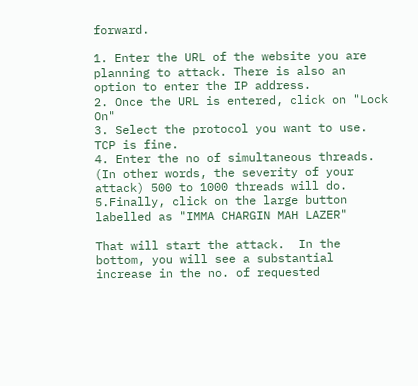forward.

1. Enter the URL of the website you are planning to attack. There is also an option to enter the IP address.
2. Once the URL is entered, click on "Lock On"
3. Select the protocol you want to use. TCP is fine.
4. Enter the no of simultaneous threads. (In other words, the severity of your attack) 500 to 1000 threads will do.
5.Finally, click on the large button labelled as "IMMA CHARGIN MAH LAZER"

That will start the attack.  In the bottom, you will see a substantial increase in the no. of requested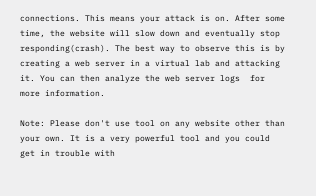connections. This means your attack is on. After some time, the website will slow down and eventually stop responding(crash). The best way to observe this is by creating a web server in a virtual lab and attacking it. You can then analyze the web server logs  for more information.

Note: Please don't use tool on any website other than your own. It is a very powerful tool and you could get in trouble with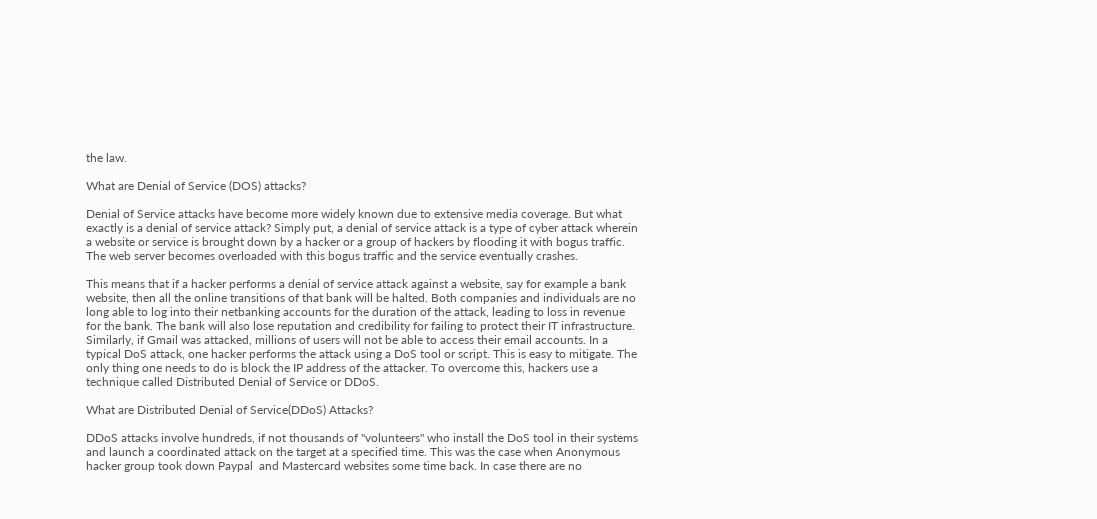the law.

What are Denial of Service (DOS) attacks?

Denial of Service attacks have become more widely known due to extensive media coverage. But what exactly is a denial of service attack? Simply put, a denial of service attack is a type of cyber attack wherein a website or service is brought down by a hacker or a group of hackers by flooding it with bogus traffic. The web server becomes overloaded with this bogus traffic and the service eventually crashes.

This means that if a hacker performs a denial of service attack against a website, say for example a bank website, then all the online transitions of that bank will be halted. Both companies and individuals are no long able to log into their netbanking accounts for the duration of the attack, leading to loss in revenue for the bank. The bank will also lose reputation and credibility for failing to protect their IT infrastructure.  Similarly, if Gmail was attacked, millions of users will not be able to access their email accounts. In a typical DoS attack, one hacker performs the attack using a DoS tool or script. This is easy to mitigate. The only thing one needs to do is block the IP address of the attacker. To overcome this, hackers use a technique called Distributed Denial of Service or DDoS.

What are Distributed Denial of Service(DDoS) Attacks?

DDoS attacks involve hundreds, if not thousands of "volunteers" who install the DoS tool in their systems and launch a coordinated attack on the target at a specified time. This was the case when Anonymous hacker group took down Paypal  and Mastercard websites some time back. In case there are no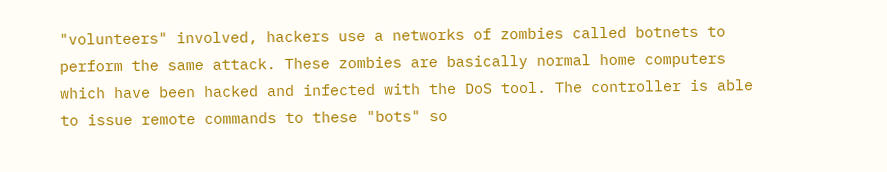"volunteers" involved, hackers use a networks of zombies called botnets to perform the same attack. These zombies are basically normal home computers which have been hacked and infected with the DoS tool. The controller is able to issue remote commands to these "bots" so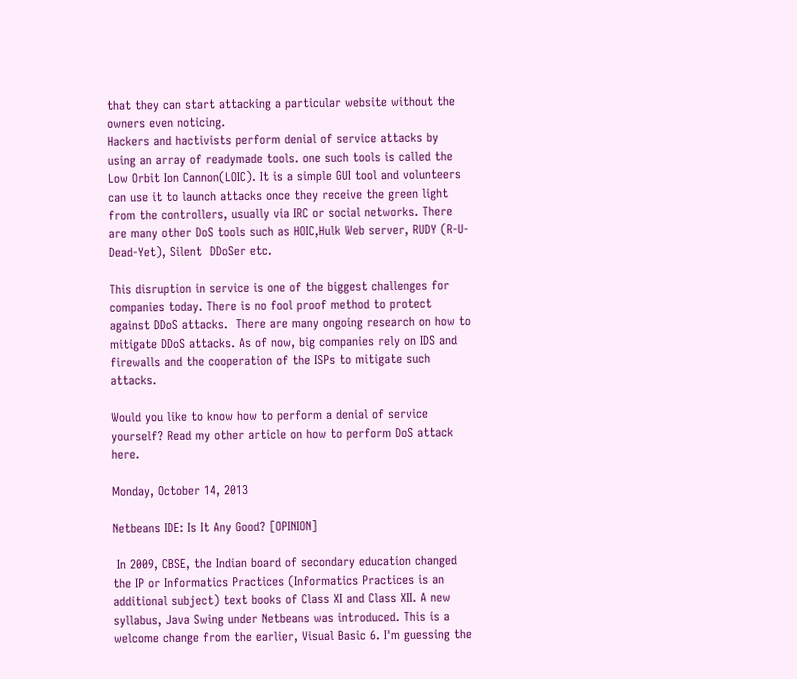that they can start attacking a particular website without the owners even noticing.
Hackers and hactivists perform denial of service attacks by using an array of readymade tools. one such tools is called the Low Orbit Ion Cannon(LOIC). It is a simple GUI tool and volunteers can use it to launch attacks once they receive the green light from the controllers, usually via IRC or social networks. There are many other DoS tools such as HOIC,Hulk Web server, RUDY (R-U-Dead-Yet), Silent  DDoSer etc.

This disruption in service is one of the biggest challenges for companies today. There is no fool proof method to protect against DDoS attacks.  There are many ongoing research on how to mitigate DDoS attacks. As of now, big companies rely on IDS and firewalls and the cooperation of the ISPs to mitigate such attacks.

Would you like to know how to perform a denial of service yourself? Read my other article on how to perform DoS attack here.

Monday, October 14, 2013

Netbeans IDE: Is It Any Good? [OPINION]

 In 2009, CBSE, the Indian board of secondary education changed the IP or Informatics Practices (Informatics Practices is an additional subject) text books of Class XI and Class XII. A new syllabus, Java Swing under Netbeans was introduced. This is a welcome change from the earlier, Visual Basic 6. I'm guessing the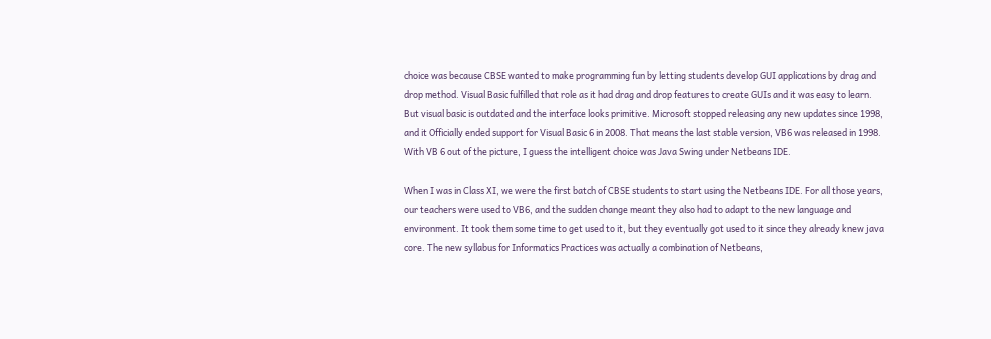choice was because CBSE wanted to make programming fun by letting students develop GUI applications by drag and drop method. Visual Basic fulfilled that role as it had drag and drop features to create GUIs and it was easy to learn. But visual basic is outdated and the interface looks primitive. Microsoft stopped releasing any new updates since 1998, and it Officially ended support for Visual Basic 6 in 2008. That means the last stable version, VB6 was released in 1998. With VB 6 out of the picture, I guess the intelligent choice was Java Swing under Netbeans IDE.

When I was in Class XI, we were the first batch of CBSE students to start using the Netbeans IDE. For all those years, our teachers were used to VB6, and the sudden change meant they also had to adapt to the new language and environment. It took them some time to get used to it, but they eventually got used to it since they already knew java core. The new syllabus for Informatics Practices was actually a combination of Netbeans,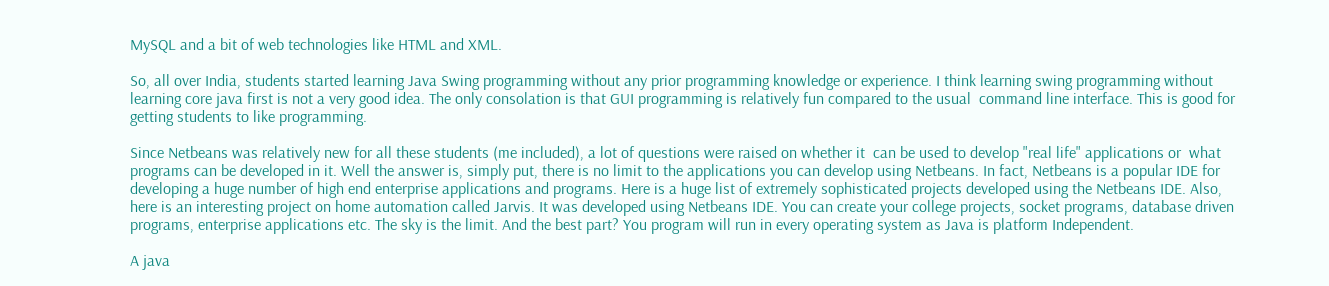MySQL and a bit of web technologies like HTML and XML.

So, all over India, students started learning Java Swing programming without any prior programming knowledge or experience. I think learning swing programming without learning core java first is not a very good idea. The only consolation is that GUI programming is relatively fun compared to the usual  command line interface. This is good for getting students to like programming.

Since Netbeans was relatively new for all these students (me included), a lot of questions were raised on whether it  can be used to develop "real life" applications or  what programs can be developed in it. Well the answer is, simply put, there is no limit to the applications you can develop using Netbeans. In fact, Netbeans is a popular IDE for developing a huge number of high end enterprise applications and programs. Here is a huge list of extremely sophisticated projects developed using the Netbeans IDE. Also, here is an interesting project on home automation called Jarvis. It was developed using Netbeans IDE. You can create your college projects, socket programs, database driven programs, enterprise applications etc. The sky is the limit. And the best part? You program will run in every operating system as Java is platform Independent.

A java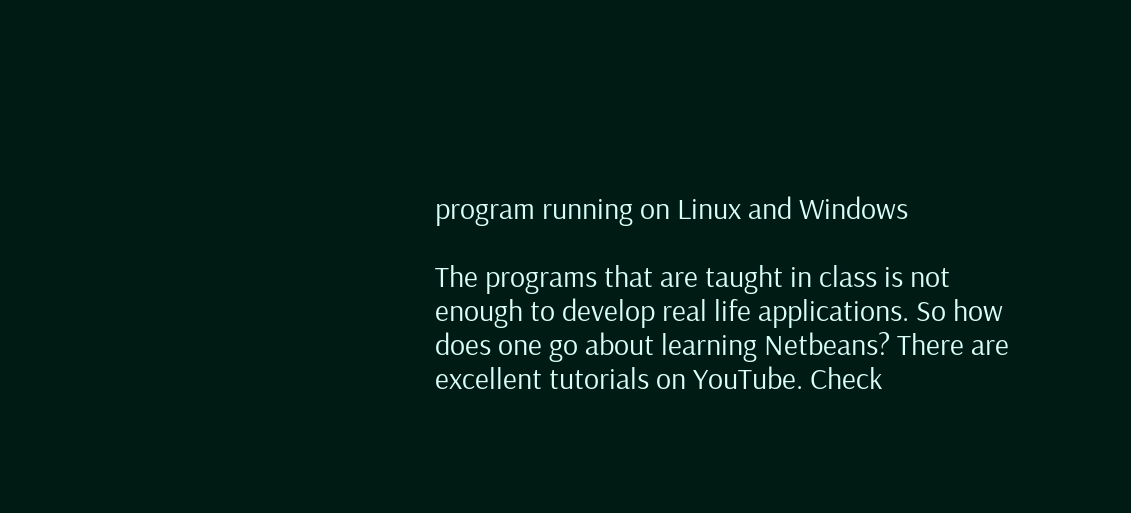program running on Linux and Windows

The programs that are taught in class is not enough to develop real life applications. So how does one go about learning Netbeans? There are excellent tutorials on YouTube. Check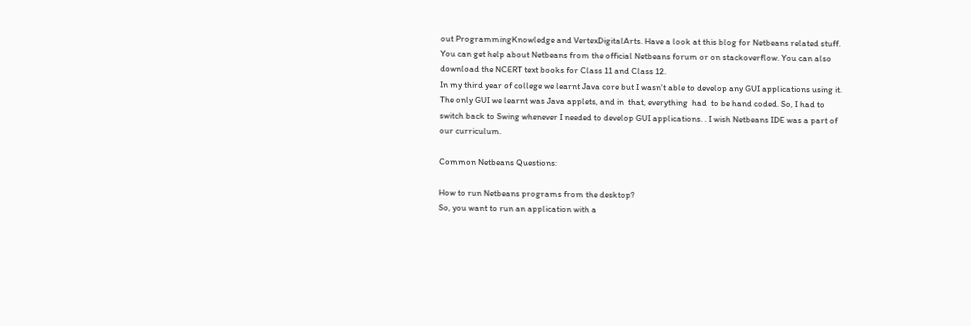out ProgrammingKnowledge and VertexDigitalArts. Have a look at this blog for Netbeans related stuff. You can get help about Netbeans from the official Netbeans forum or on stackoverflow. You can also download the NCERT text books for Class 11 and Class 12.
In my third year of college we learnt Java core but I wasn't able to develop any GUI applications using it. The only GUI we learnt was Java applets, and in  that, everything  had  to be hand coded. So, I had to switch back to Swing whenever I needed to develop GUI applications. . I wish Netbeans IDE was a part of our curriculum.

Common Netbeans Questions:

How to run Netbeans programs from the desktop?
So, you want to run an application with a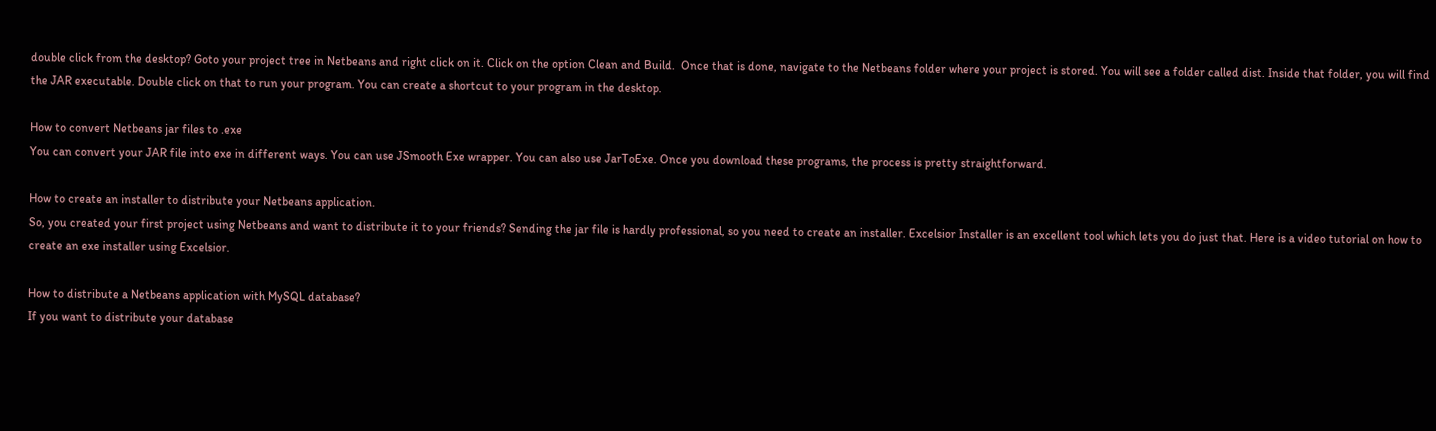double click from the desktop? Goto your project tree in Netbeans and right click on it. Click on the option Clean and Build.  Once that is done, navigate to the Netbeans folder where your project is stored. You will see a folder called dist. Inside that folder, you will find the JAR executable. Double click on that to run your program. You can create a shortcut to your program in the desktop.

How to convert Netbeans jar files to .exe
You can convert your JAR file into exe in different ways. You can use JSmooth Exe wrapper. You can also use JarToExe. Once you download these programs, the process is pretty straightforward.

How to create an installer to distribute your Netbeans application.
So, you created your first project using Netbeans and want to distribute it to your friends? Sending the jar file is hardly professional, so you need to create an installer. Excelsior Installer is an excellent tool which lets you do just that. Here is a video tutorial on how to create an exe installer using Excelsior.

How to distribute a Netbeans application with MySQL database?
If you want to distribute your database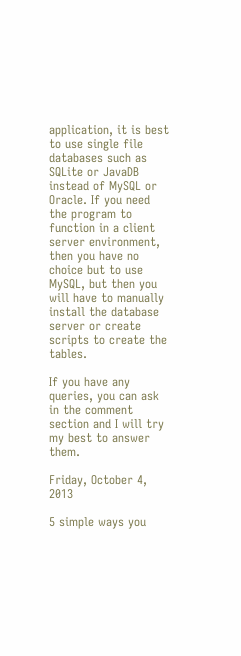application, it is best to use single file databases such as SQLite or JavaDB instead of MySQL or Oracle. If you need the program to function in a client server environment, then you have no choice but to use MySQL, but then you will have to manually install the database server or create scripts to create the tables.

If you have any queries, you can ask in the comment section and I will try my best to answer them.

Friday, October 4, 2013

5 simple ways you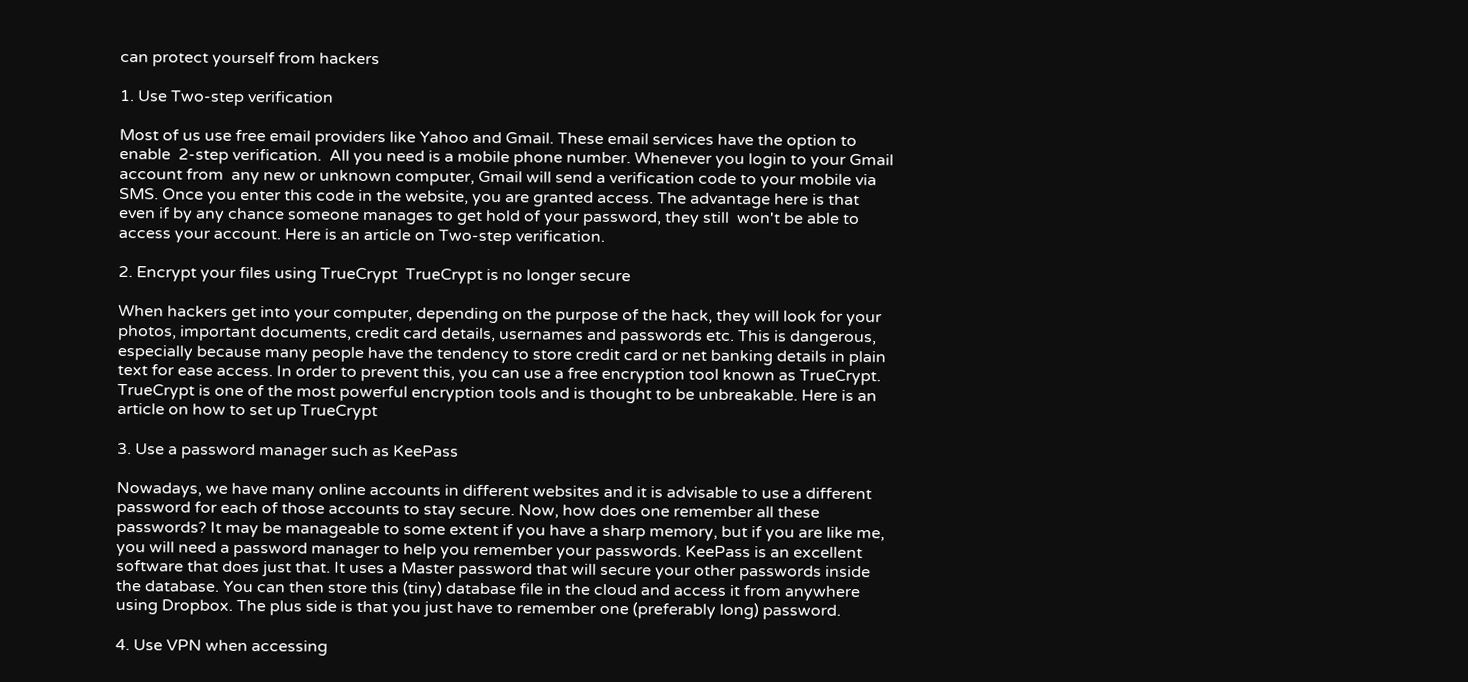can protect yourself from hackers

1. Use Two-step verification

Most of us use free email providers like Yahoo and Gmail. These email services have the option to enable  2-step verification.  All you need is a mobile phone number. Whenever you login to your Gmail account from  any new or unknown computer, Gmail will send a verification code to your mobile via SMS. Once you enter this code in the website, you are granted access. The advantage here is that even if by any chance someone manages to get hold of your password, they still  won't be able to access your account. Here is an article on Two-step verification.

2. Encrypt your files using TrueCrypt  TrueCrypt is no longer secure

When hackers get into your computer, depending on the purpose of the hack, they will look for your photos, important documents, credit card details, usernames and passwords etc. This is dangerous, especially because many people have the tendency to store credit card or net banking details in plain text for ease access. In order to prevent this, you can use a free encryption tool known as TrueCrypt.  TrueCrypt is one of the most powerful encryption tools and is thought to be unbreakable. Here is an article on how to set up TrueCrypt

3. Use a password manager such as KeePass

Nowadays, we have many online accounts in different websites and it is advisable to use a different password for each of those accounts to stay secure. Now, how does one remember all these passwords? It may be manageable to some extent if you have a sharp memory, but if you are like me, you will need a password manager to help you remember your passwords. KeePass is an excellent software that does just that. It uses a Master password that will secure your other passwords inside the database. You can then store this (tiny) database file in the cloud and access it from anywhere using Dropbox. The plus side is that you just have to remember one (preferably long) password.

4. Use VPN when accessing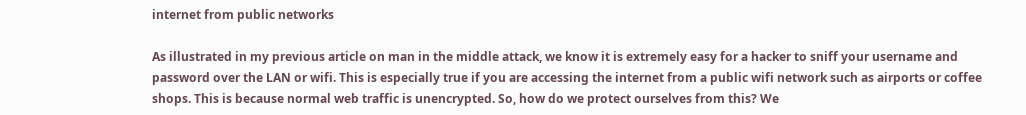internet from public networks

As illustrated in my previous article on man in the middle attack, we know it is extremely easy for a hacker to sniff your username and password over the LAN or wifi. This is especially true if you are accessing the internet from a public wifi network such as airports or coffee shops. This is because normal web traffic is unencrypted. So, how do we protect ourselves from this? We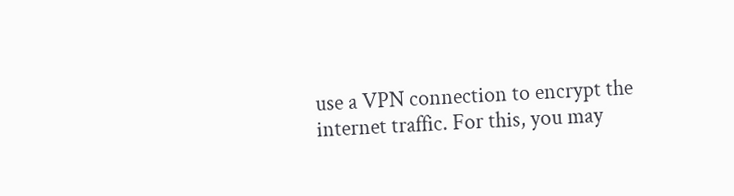use a VPN connection to encrypt the internet traffic. For this, you may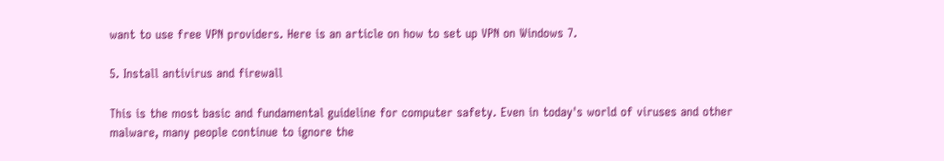want to use free VPN providers. Here is an article on how to set up VPN on Windows 7.

5. Install antivirus and firewall

This is the most basic and fundamental guideline for computer safety. Even in today's world of viruses and other malware, many people continue to ignore the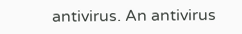antivirus. An antivirus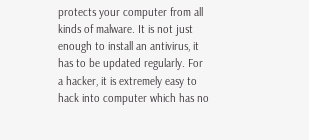protects your computer from all kinds of malware. It is not just enough to install an antivirus, it has to be updated regularly. For a hacker, it is extremely easy to hack into computer which has no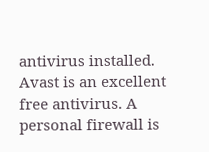antivirus installed. Avast is an excellent free antivirus. A personal firewall is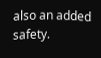also an added safety.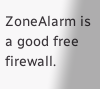ZoneAlarm is a good free firewall.